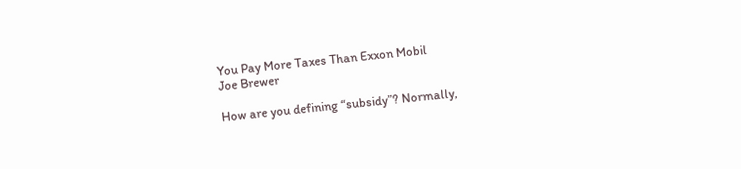You Pay More Taxes Than Exxon Mobil
Joe Brewer

How are you defining “subsidy”? Normally,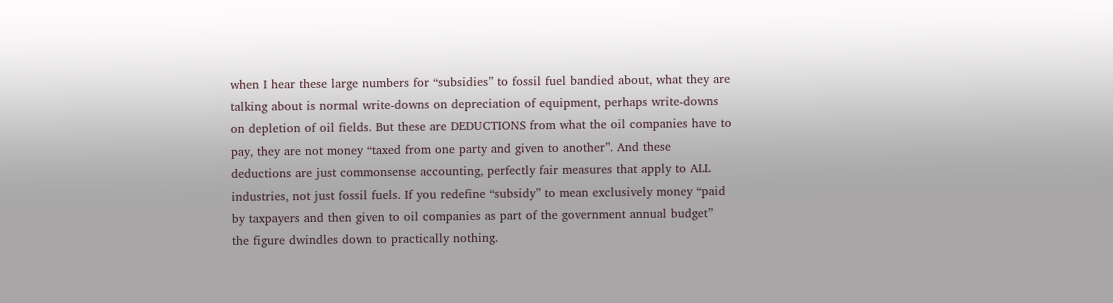when I hear these large numbers for “subsidies” to fossil fuel bandied about, what they are talking about is normal write-downs on depreciation of equipment, perhaps write-downs on depletion of oil fields. But these are DEDUCTIONS from what the oil companies have to pay, they are not money “taxed from one party and given to another”. And these deductions are just commonsense accounting, perfectly fair measures that apply to ALL industries, not just fossil fuels. If you redefine “subsidy” to mean exclusively money “paid by taxpayers and then given to oil companies as part of the government annual budget” the figure dwindles down to practically nothing.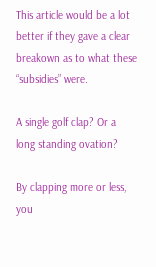This article would be a lot better if they gave a clear breakown as to what these “subsidies” were.

A single golf clap? Or a long standing ovation?

By clapping more or less, you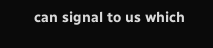can signal to us which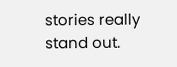stories really stand out.